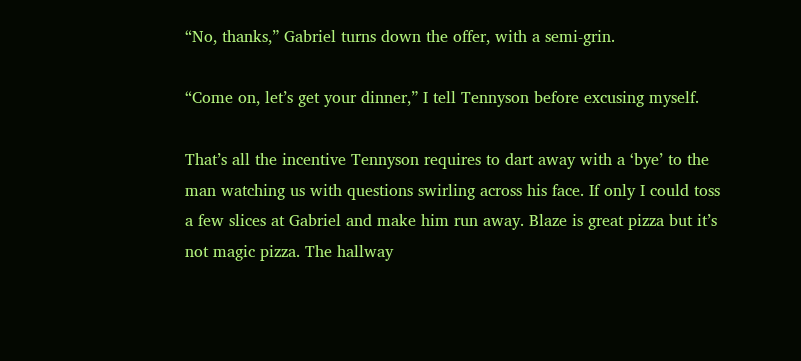“No, thanks,” Gabriel turns down the offer, with a semi-grin.

“Come on, let’s get your dinner,” I tell Tennyson before excusing myself.

That’s all the incentive Tennyson requires to dart away with a ‘bye’ to the man watching us with questions swirling across his face. If only I could toss a few slices at Gabriel and make him run away. Blaze is great pizza but it’s not magic pizza. The hallway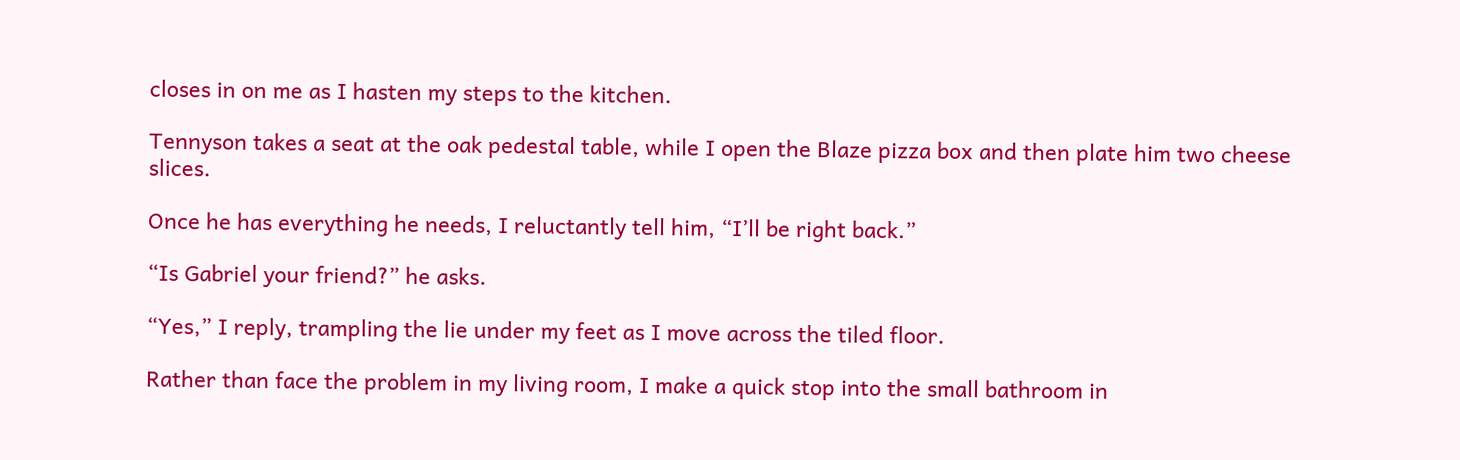closes in on me as I hasten my steps to the kitchen.

Tennyson takes a seat at the oak pedestal table, while I open the Blaze pizza box and then plate him two cheese slices.

Once he has everything he needs, I reluctantly tell him, “I’ll be right back.”

“Is Gabriel your friend?” he asks.

“Yes,” I reply, trampling the lie under my feet as I move across the tiled floor.

Rather than face the problem in my living room, I make a quick stop into the small bathroom in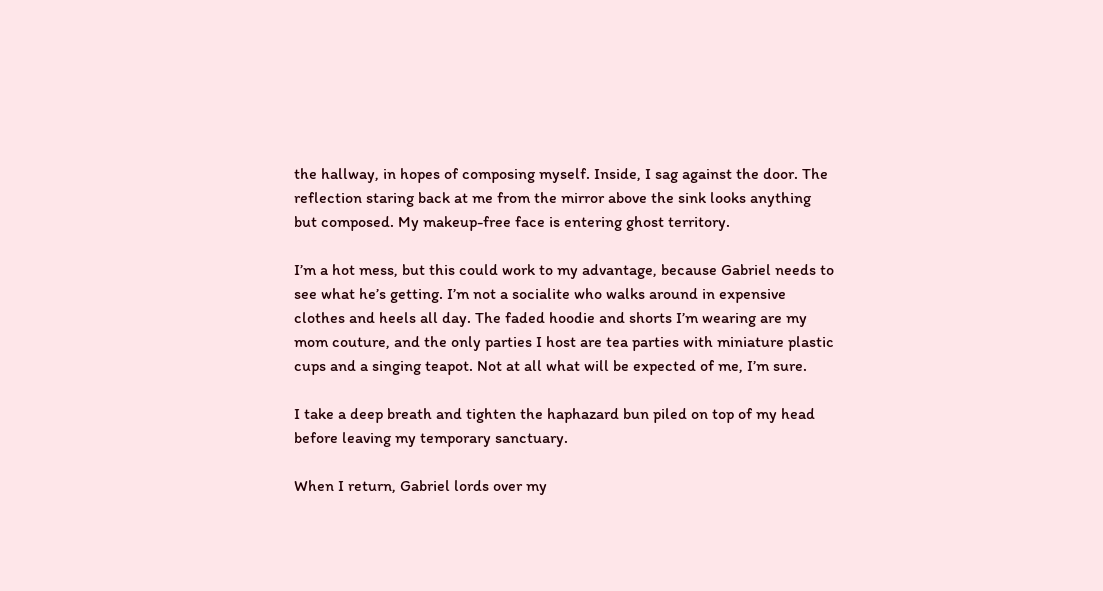the hallway, in hopes of composing myself. Inside, I sag against the door. The reflection staring back at me from the mirror above the sink looks anything but composed. My makeup-free face is entering ghost territory.

I’m a hot mess, but this could work to my advantage, because Gabriel needs to see what he’s getting. I’m not a socialite who walks around in expensive clothes and heels all day. The faded hoodie and shorts I’m wearing are my mom couture, and the only parties I host are tea parties with miniature plastic cups and a singing teapot. Not at all what will be expected of me, I’m sure.

I take a deep breath and tighten the haphazard bun piled on top of my head before leaving my temporary sanctuary.

When I return, Gabriel lords over my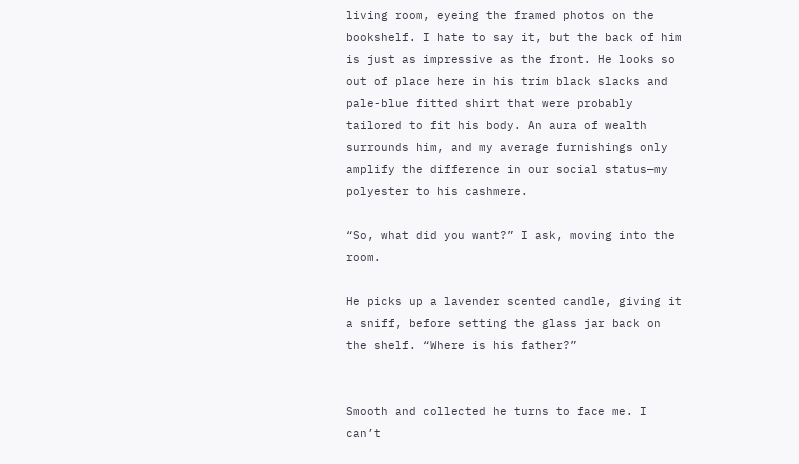living room, eyeing the framed photos on the bookshelf. I hate to say it, but the back of him is just as impressive as the front. He looks so out of place here in his trim black slacks and pale-blue fitted shirt that were probably tailored to fit his body. An aura of wealth surrounds him, and my average furnishings only amplify the difference in our social status—my polyester to his cashmere.

“So, what did you want?” I ask, moving into the room.

He picks up a lavender scented candle, giving it a sniff, before setting the glass jar back on the shelf. “Where is his father?”


Smooth and collected he turns to face me. I can’t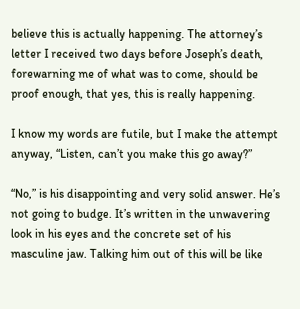believe this is actually happening. The attorney’s letter I received two days before Joseph’s death, forewarning me of what was to come, should be proof enough, that yes, this is really happening.

I know my words are futile, but I make the attempt anyway, “Listen, can’t you make this go away?”

“No,” is his disappointing and very solid answer. He’s not going to budge. It’s written in the unwavering look in his eyes and the concrete set of his masculine jaw. Talking him out of this will be like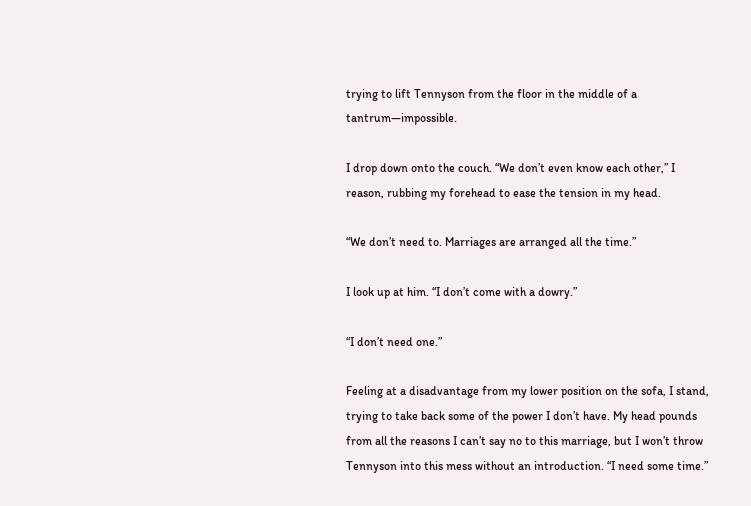trying to lift Tennyson from the floor in the middle of a tantrum—impossible.

I drop down onto the couch. “We don’t even know each other,” I reason, rubbing my forehead to ease the tension in my head.

“We don’t need to. Marriages are arranged all the time.”

I look up at him. “I don’t come with a dowry.”

“I don’t need one.”

Feeling at a disadvantage from my lower position on the sofa, I stand, trying to take back some of the power I don’t have. My head pounds from all the reasons I can’t say no to this marriage, but I won’t throw Tennyson into this mess without an introduction. “I need some time.”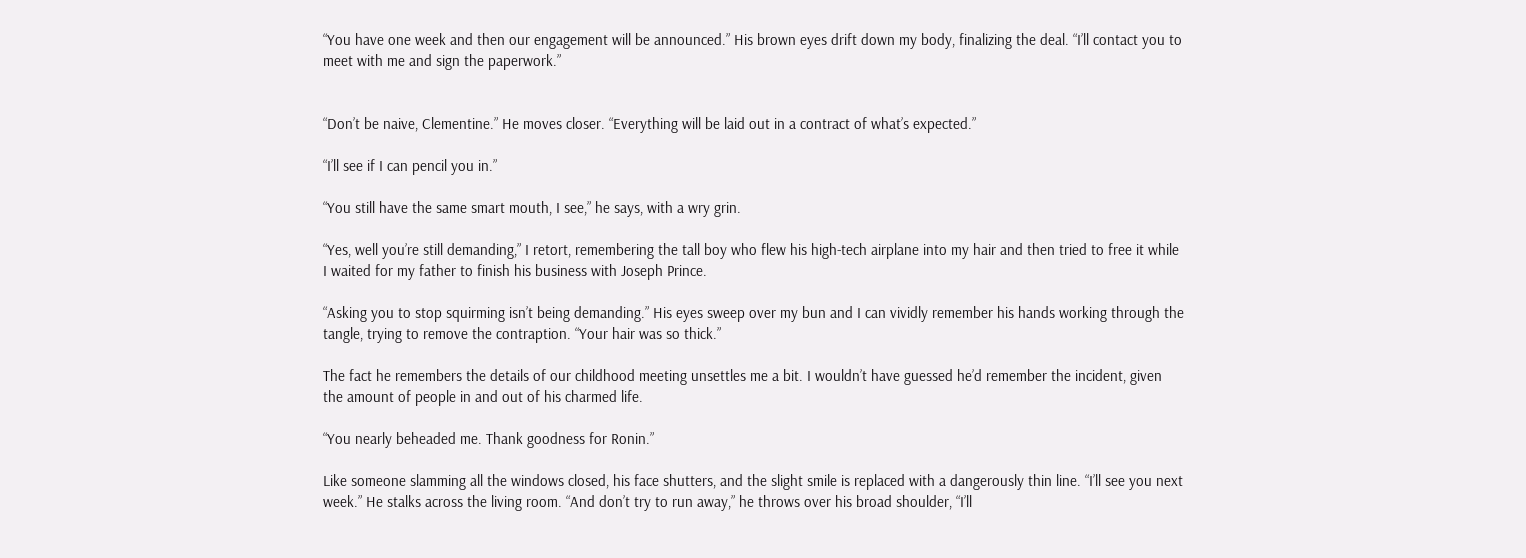“You have one week and then our engagement will be announced.” His brown eyes drift down my body, finalizing the deal. “I’ll contact you to meet with me and sign the paperwork.”


“Don’t be naive, Clementine.” He moves closer. “Everything will be laid out in a contract of what’s expected.”

“I’ll see if I can pencil you in.”

“You still have the same smart mouth, I see,” he says, with a wry grin.

“Yes, well you’re still demanding,” I retort, remembering the tall boy who flew his high-tech airplane into my hair and then tried to free it while I waited for my father to finish his business with Joseph Prince.

“Asking you to stop squirming isn’t being demanding.” His eyes sweep over my bun and I can vividly remember his hands working through the tangle, trying to remove the contraption. “Your hair was so thick.”

The fact he remembers the details of our childhood meeting unsettles me a bit. I wouldn’t have guessed he’d remember the incident, given the amount of people in and out of his charmed life.

“You nearly beheaded me. Thank goodness for Ronin.”

Like someone slamming all the windows closed, his face shutters, and the slight smile is replaced with a dangerously thin line. “I’ll see you next week.” He stalks across the living room. “And don’t try to run away,” he throws over his broad shoulder, “I’ll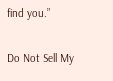find you.”

Do Not Sell My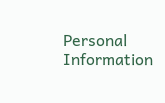Personal Information